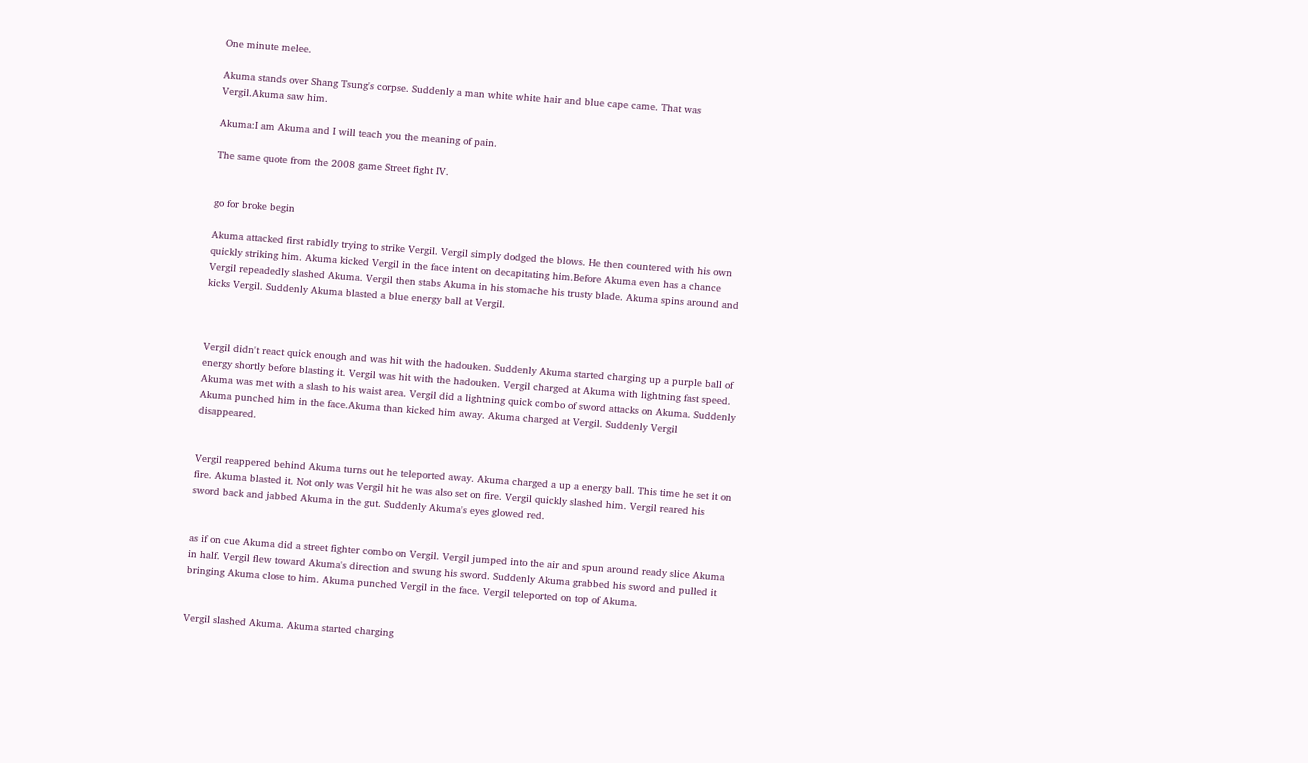One minute melee.

Akuma stands over Shang Tsung's corpse. Suddenly a man white white hair and blue cape came. That was Vergil.Akuma saw him.

Akuma:I am Akuma and I will teach you the meaning of pain.

The same quote from the 2008 game Street fight IV.


go for broke begin

Akuma attacked first rabidly trying to strike Vergil. Vergil simply dodged the blows. He then countered with his own quickly striking him. Akuma kicked Vergil in the face intent on decapitating him.Before Akuma even has a chance Vergil repeadedly slashed Akuma. Vergil then stabs Akuma in his stomache his trusty blade. Akuma spins around and kicks Vergil. Suddenly Akuma blasted a blue energy ball at Vergil.



Vergil didn't react quick enough and was hit with the hadouken. Suddenly Akuma started charging up a purple ball of energy shortly before blasting it. Vergil was hit with the hadouken. Vergil charged at Akuma with lightning fast speed. Akuma was met with a slash to his waist area. Vergil did a lightning quick combo of sword attacks on Akuma. Suddenly Akuma punched him in the face.Akuma than kicked him away. Akuma charged at Vergil. Suddenly Vergil disappeared.


Vergil reappered behind Akuma turns out he teleported away. Akuma charged a up a energy ball. This time he set it on fire. Akuma blasted it. Not only was Vergil hit he was also set on fire. Vergil quickly slashed him. Vergil reared his sword back and jabbed Akuma in the gut. Suddenly Akuma's eyes glowed red.


as if on cue Akuma did a street fighter combo on Vergil. Vergil jumped into the air and spun around ready slice Akuma in half. Vergil flew toward Akuma's direction and swung his sword. Suddenly Akuma grabbed his sword and pulled it bringing Akuma close to him. Akuma punched Vergil in the face. Vergil teleported on top of Akuma.


Vergil slashed Akuma. Akuma started charging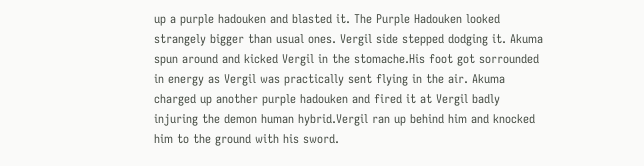up a purple hadouken and blasted it. The Purple Hadouken looked strangely bigger than usual ones. Vergil side stepped dodging it. Akuma spun around and kicked Vergil in the stomache.His foot got sorrounded in energy as Vergil was practically sent flying in the air. Akuma charged up another purple hadouken and fired it at Vergil badly injuring the demon human hybrid.Vergil ran up behind him and knocked him to the ground with his sword.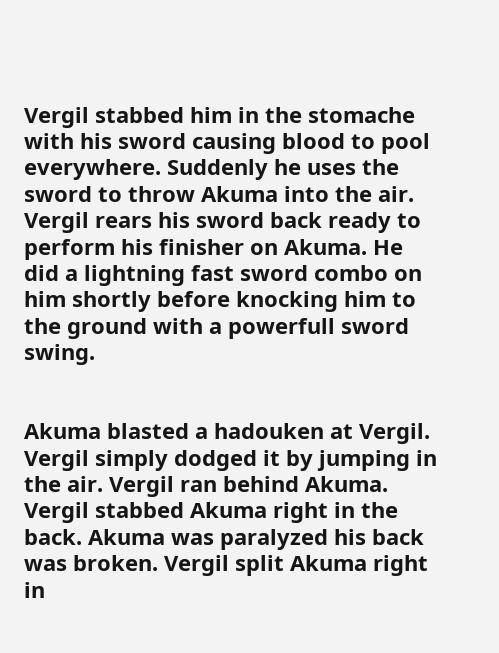Vergil stabbed him in the stomache with his sword causing blood to pool everywhere. Suddenly he uses the sword to throw Akuma into the air. Vergil rears his sword back ready to perform his finisher on Akuma. He did a lightning fast sword combo on him shortly before knocking him to the ground with a powerfull sword swing.


Akuma blasted a hadouken at Vergil. Vergil simply dodged it by jumping in the air. Vergil ran behind Akuma. Vergil stabbed Akuma right in the back. Akuma was paralyzed his back was broken. Vergil split Akuma right in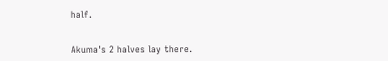half.


Akuma's 2 halves lay there.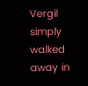Vergil simply walked away in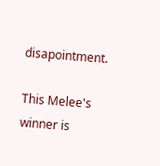disapointment.

This Melee's winner is